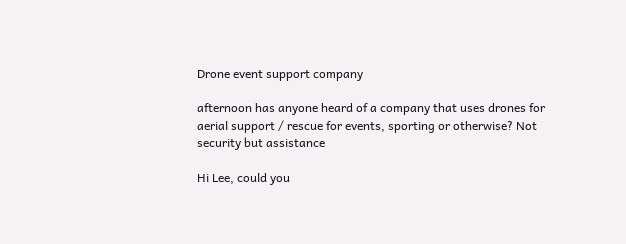Drone event support company

afternoon has anyone heard of a company that uses drones for aerial support / rescue for events, sporting or otherwise? Not security but assistance

Hi Lee, could you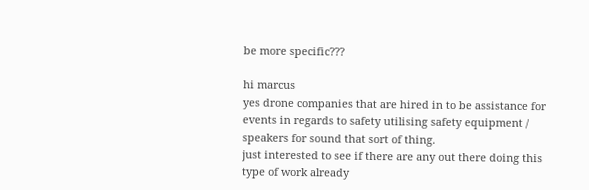be more specific???

hi marcus
yes drone companies that are hired in to be assistance for events in regards to safety utilising safety equipment / speakers for sound that sort of thing.
just interested to see if there are any out there doing this type of work already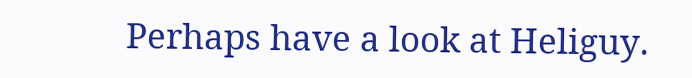Perhaps have a look at Heliguy.